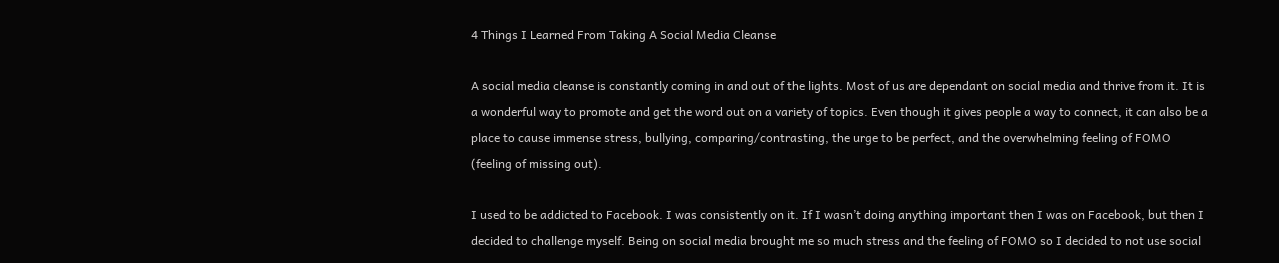4 Things I Learned From Taking A Social Media Cleanse

A social media cleanse is constantly coming in and out of the lights. Most of us are dependant on social media and thrive from it. It is a wonderful way to promote and get the word out on a variety of topics. Even though it gives people a way to connect, it can also be a place to cause immense stress, bullying, comparing/contrasting, the urge to be perfect, and the overwhelming feeling of FOMO (feeling of missing out).

I used to be addicted to Facebook. I was consistently on it. If I wasn’t doing anything important then I was on Facebook, but then I decided to challenge myself. Being on social media brought me so much stress and the feeling of FOMO so I decided to not use social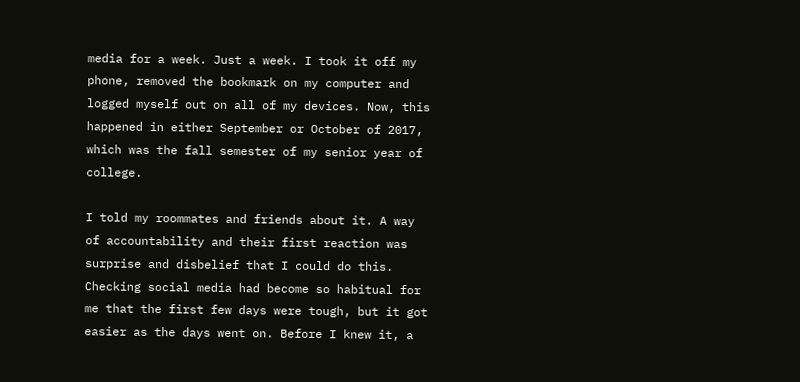media for a week. Just a week. I took it off my phone, removed the bookmark on my computer and logged myself out on all of my devices. Now, this happened in either September or October of 2017, which was the fall semester of my senior year of college.

I told my roommates and friends about it. A way of accountability and their first reaction was surprise and disbelief that I could do this. Checking social media had become so habitual for me that the first few days were tough, but it got easier as the days went on. Before I knew it, a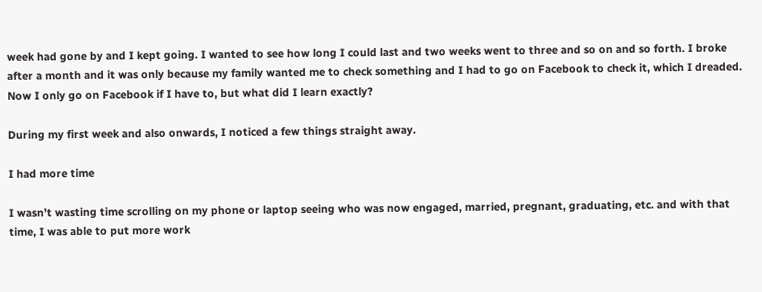week had gone by and I kept going. I wanted to see how long I could last and two weeks went to three and so on and so forth. I broke after a month and it was only because my family wanted me to check something and I had to go on Facebook to check it, which I dreaded. Now I only go on Facebook if I have to, but what did I learn exactly?

During my first week and also onwards, I noticed a few things straight away.

I had more time

I wasn’t wasting time scrolling on my phone or laptop seeing who was now engaged, married, pregnant, graduating, etc. and with that time, I was able to put more work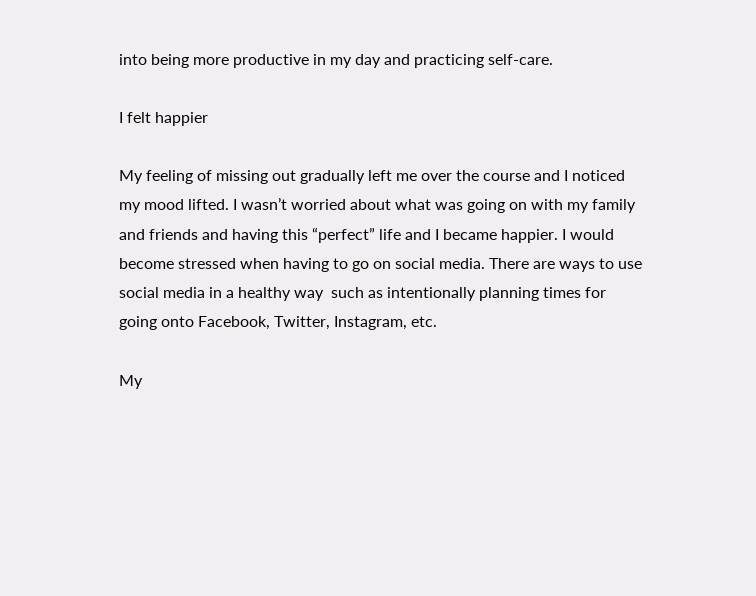into being more productive in my day and practicing self-care.

I felt happier

My feeling of missing out gradually left me over the course and I noticed my mood lifted. I wasn’t worried about what was going on with my family and friends and having this “perfect” life and I became happier. I would become stressed when having to go on social media. There are ways to use social media in a healthy way  such as intentionally planning times for going onto Facebook, Twitter, Instagram, etc.

My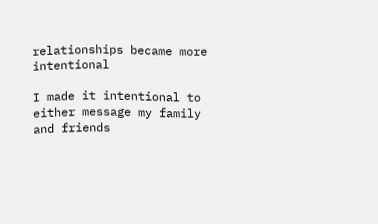relationships became more intentional

I made it intentional to either message my family and friends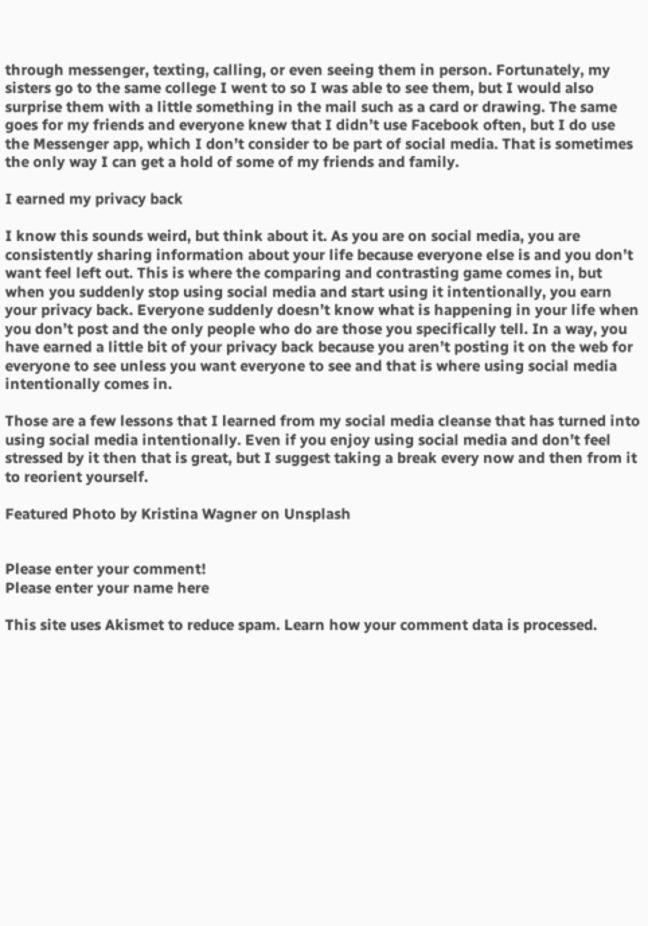through messenger, texting, calling, or even seeing them in person. Fortunately, my sisters go to the same college I went to so I was able to see them, but I would also surprise them with a little something in the mail such as a card or drawing. The same goes for my friends and everyone knew that I didn’t use Facebook often, but I do use the Messenger app, which I don’t consider to be part of social media. That is sometimes the only way I can get a hold of some of my friends and family.

I earned my privacy back

I know this sounds weird, but think about it. As you are on social media, you are consistently sharing information about your life because everyone else is and you don’t want feel left out. This is where the comparing and contrasting game comes in, but when you suddenly stop using social media and start using it intentionally, you earn your privacy back. Everyone suddenly doesn’t know what is happening in your life when you don’t post and the only people who do are those you specifically tell. In a way, you have earned a little bit of your privacy back because you aren’t posting it on the web for everyone to see unless you want everyone to see and that is where using social media intentionally comes in.

Those are a few lessons that I learned from my social media cleanse that has turned into using social media intentionally. Even if you enjoy using social media and don’t feel stressed by it then that is great, but I suggest taking a break every now and then from it to reorient yourself.

Featured Photo by Kristina Wagner on Unsplash


Please enter your comment!
Please enter your name here

This site uses Akismet to reduce spam. Learn how your comment data is processed.